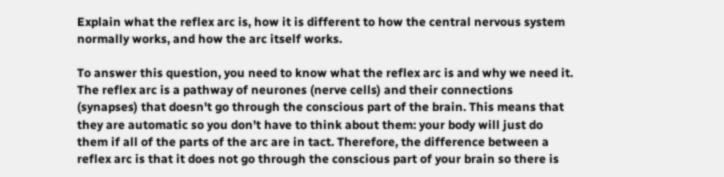Explain what the reflex arc is, how it is different to how the central nervous system normally works, and how the arc itself works.

To answer this question, you need to know what the reflex arc is and why we need it. The reflex arc is a pathway of neurones (nerve cells) and their connections (synapses) that doesn't go through the conscious part of the brain. This means that they are automatic so you don't have to think about them: your body will just do them if all of the parts of the arc are in tact. Therefore, the difference between a reflex arc is that it does not go through the conscious part of your brain so there is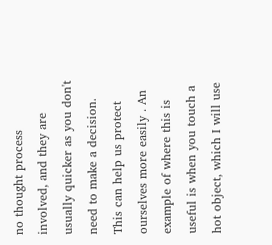no thought process involved, and they are usually quicker as you don't need to make a decision. This can help us protect ourselves more easily . An example of where this is useful is when you touch a hot object, which I will use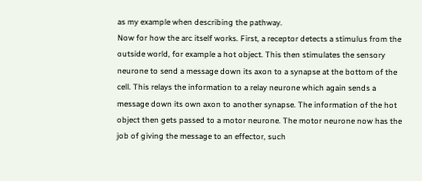as my example when describing the pathway.
Now for how the arc itself works. First, a receptor detects a stimulus from the outside world, for example a hot object. This then stimulates the sensory neurone to send a message down its axon to a synapse at the bottom of the cell. This relays the information to a relay neurone which again sends a message down its own axon to another synapse. The information of the hot object then gets passed to a motor neurone. The motor neurone now has the job of giving the message to an effector, such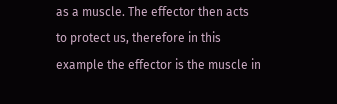as a muscle. The effector then acts to protect us, therefore in this example the effector is the muscle in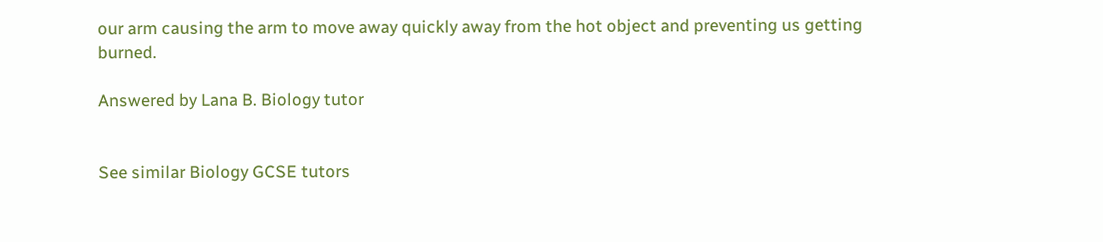our arm causing the arm to move away quickly away from the hot object and preventing us getting burned.

Answered by Lana B. Biology tutor


See similar Biology GCSE tutors